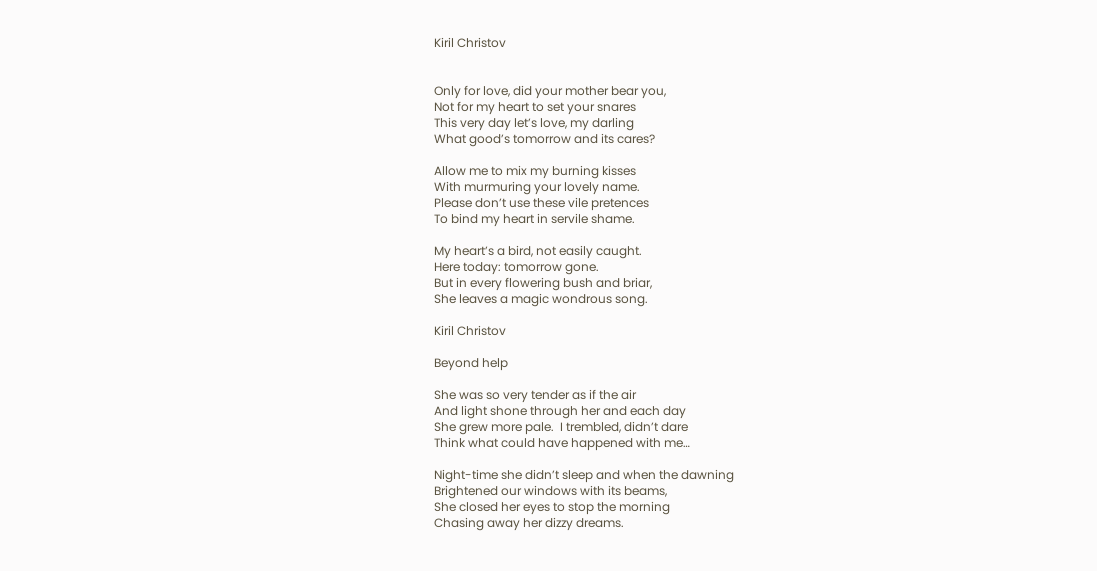Kiril Christov


Only for love, did your mother bear you,
Not for my heart to set your snares
This very day let’s love, my darling
What good’s tomorrow and its cares?

Allow me to mix my burning kisses
With murmuring your lovely name.
Please don’t use these vile pretences
To bind my heart in servile shame.

My heart’s a bird, not easily caught.
Here today: tomorrow gone.
But in every flowering bush and briar,
She leaves a magic wondrous song.

Kiril Christov

Beyond help

She was so very tender as if the air
And light shone through her and each day
She grew more pale.  I trembled, didn’t dare
Think what could have happened with me…

Night-time she didn’t sleep and when the dawning
Brightened our windows with its beams,
She closed her eyes to stop the morning
Chasing away her dizzy dreams.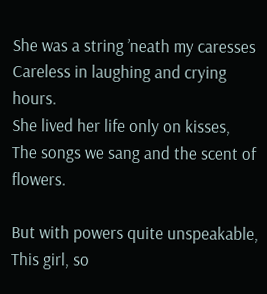She was a string ’neath my caresses
Careless in laughing and crying hours.
She lived her life only on kisses,
The songs we sang and the scent of flowers.

But with powers quite unspeakable,
This girl, so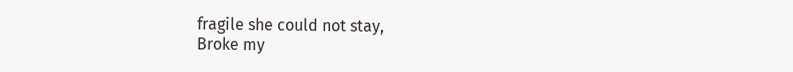fragile she could not stay,
Broke my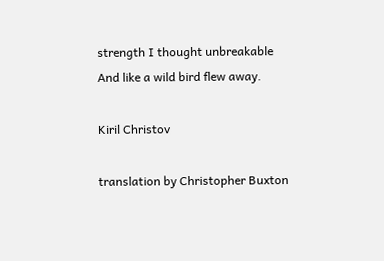strength I thought unbreakable
And like a wild bird flew away.

Kiril Christov

translation by Christopher Buxton